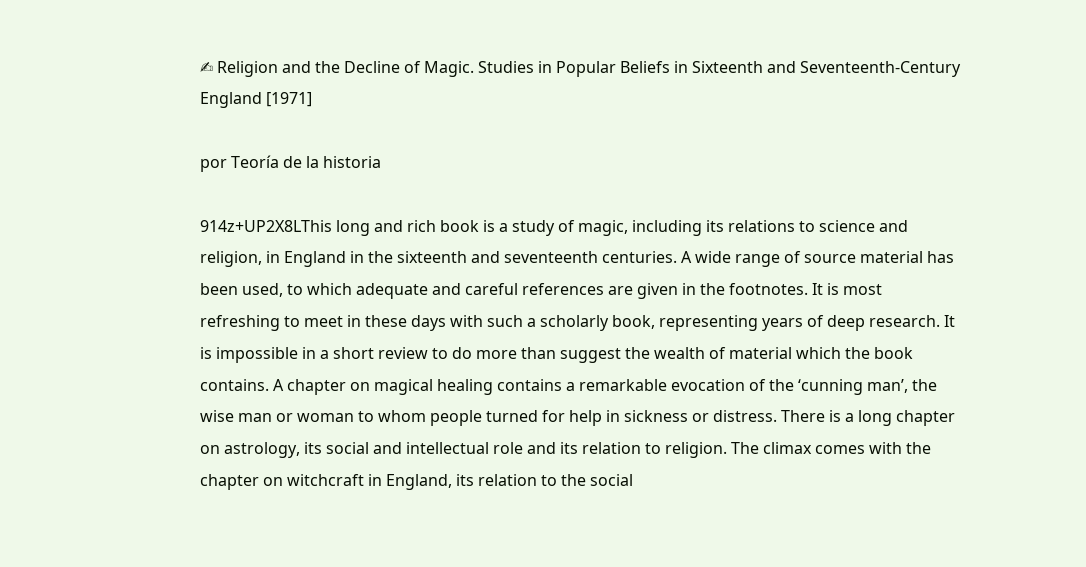✍ Religion and the Decline of Magic. Studies in Popular Beliefs in Sixteenth and Seventeenth-Century England [1971]

por Teoría de la historia

914z+UP2X8LThis long and rich book is a study of magic, including its relations to science and religion, in England in the sixteenth and seventeenth centuries. A wide range of source material has been used, to which adequate and careful references are given in the footnotes. It is most refreshing to meet in these days with such a scholarly book, representing years of deep research. It is impossible in a short review to do more than suggest the wealth of material which the book contains. A chapter on magical healing contains a remarkable evocation of the ‘cunning man’, the wise man or woman to whom people turned for help in sickness or distress. There is a long chapter on astrology, its social and intellectual role and its relation to religion. The climax comes with the chapter on witchcraft in England, its relation to the social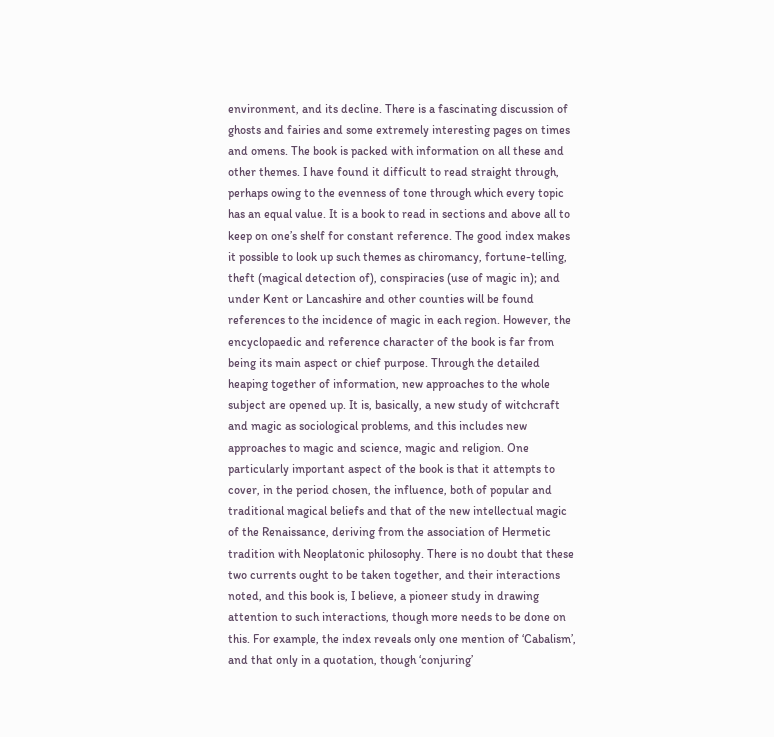environment, and its decline. There is a fascinating discussion of ghosts and fairies and some extremely interesting pages on times and omens. The book is packed with information on all these and other themes. I have found it difficult to read straight through, perhaps owing to the evenness of tone through which every topic has an equal value. It is a book to read in sections and above all to keep on one’s shelf for constant reference. The good index makes it possible to look up such themes as chiromancy, fortune-telling, theft (magical detection of), conspiracies (use of magic in); and under Kent or Lancashire and other counties will be found references to the incidence of magic in each region. However, the encyclopaedic and reference character of the book is far from being its main aspect or chief purpose. Through the detailed heaping together of information, new approaches to the whole subject are opened up. It is, basically, a new study of witchcraft and magic as sociological problems, and this includes new approaches to magic and science, magic and religion. One particularly important aspect of the book is that it attempts to cover, in the period chosen, the influence, both of popular and traditional magical beliefs and that of the new intellectual magic of the Renaissance, deriving from the association of Hermetic tradition with Neoplatonic philosophy. There is no doubt that these two currents ought to be taken together, and their interactions noted, and this book is, I believe, a pioneer study in drawing attention to such interactions, though more needs to be done on this. For example, the index reveals only one mention of ‘Cabalism’, and that only in a quotation, though ‘conjuring’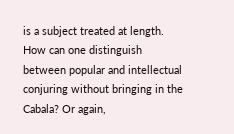is a subject treated at length. How can one distinguish between popular and intellectual conjuring without bringing in the Cabala? Or again,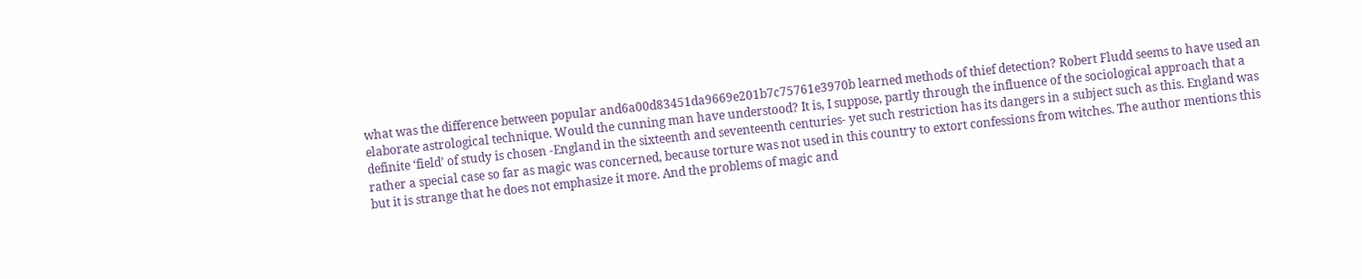what was the difference between popular and6a00d83451da9669e201b7c75761e3970b learned methods of thief detection? Robert Fludd seems to have used an elaborate astrological technique. Would the cunning man have understood? It is, I suppose, partly through the influence of the sociological approach that a definite ‘field’ of study is chosen -England in the sixteenth and seventeenth centuries- yet such restriction has its dangers in a subject such as this. England was rather a special case so far as magic was concerned, because torture was not used in this country to extort confessions from witches. The author mentions this but it is strange that he does not emphasize it more. And the problems of magic and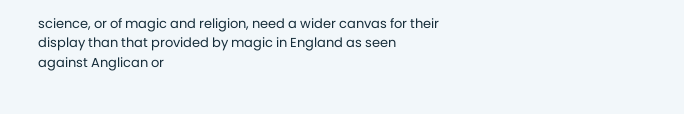science, or of magic and religion, need a wider canvas for their display than that provided by magic in England as seen against Anglican or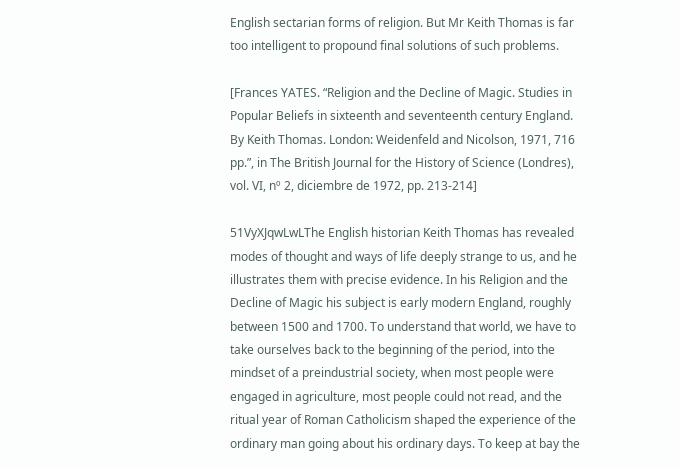English sectarian forms of religion. But Mr Keith Thomas is far too intelligent to propound final solutions of such problems.

[Frances YATES. “Religion and the Decline of Magic. Studies in Popular Beliefs in sixteenth and seventeenth century England. By Keith Thomas. London: Weidenfeld and Nicolson, 1971, 716 pp.”, in The British Journal for the History of Science (Londres), vol. VI, nº 2, diciembre de 1972, pp. 213-214]

51VyXJqwLwLThe English historian Keith Thomas has revealed modes of thought and ways of life deeply strange to us, and he illustrates them with precise evidence. In his Religion and the Decline of Magic his subject is early modern England, roughly between 1500 and 1700. To understand that world, we have to take ourselves back to the beginning of the period, into the mindset of a preindustrial society, when most people were engaged in agriculture, most people could not read, and the ritual year of Roman Catholicism shaped the experience of the ordinary man going about his ordinary days. To keep at bay the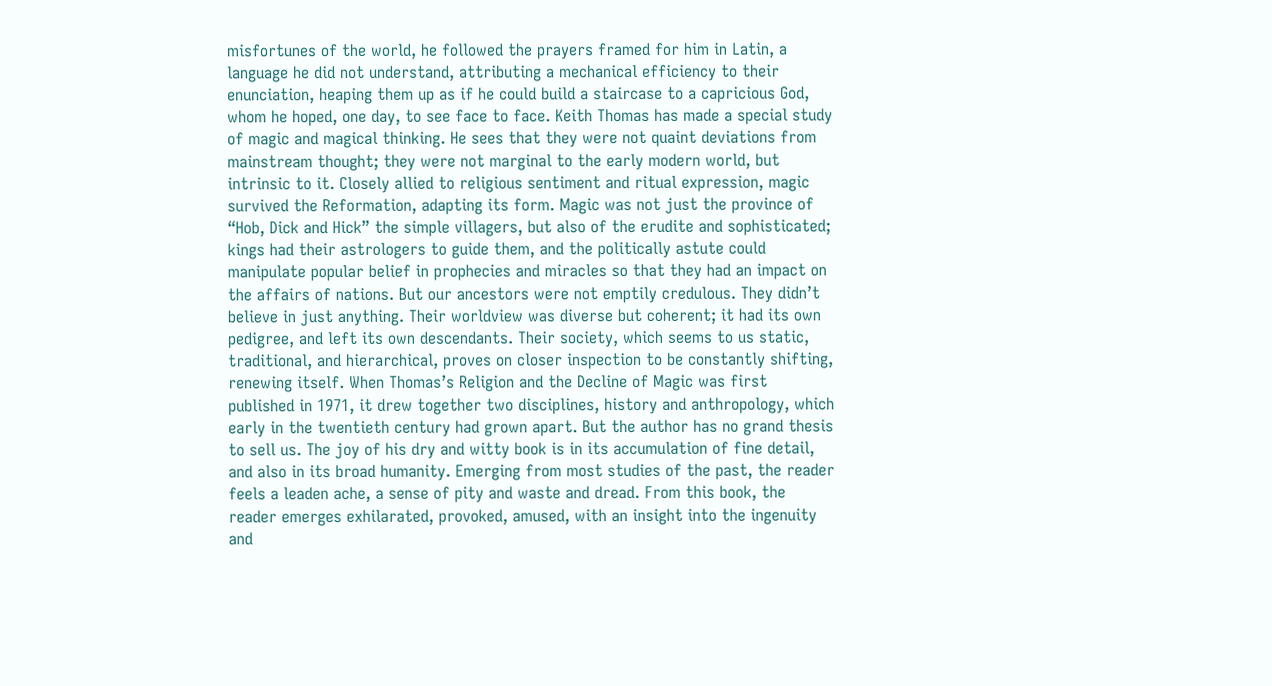misfortunes of the world, he followed the prayers framed for him in Latin, a language he did not understand, attributing a mechanical efficiency to their enunciation, heaping them up as if he could build a staircase to a capricious God, whom he hoped, one day, to see face to face. Keith Thomas has made a special study of magic and magical thinking. He sees that they were not quaint deviations from mainstream thought; they were not marginal to the early modern world, but intrinsic to it. Closely allied to religious sentiment and ritual expression, magic survived the Reformation, adapting its form. Magic was not just the province of “Hob, Dick and Hick” the simple villagers, but also of the erudite and sophisticated; kings had their astrologers to guide them, and the politically astute could manipulate popular belief in prophecies and miracles so that they had an impact on the affairs of nations. But our ancestors were not emptily credulous. They didn’t believe in just anything. Their worldview was diverse but coherent; it had its own pedigree, and left its own descendants. Their society, which seems to us static, traditional, and hierarchical, proves on closer inspection to be constantly shifting, renewing itself. When Thomas’s Religion and the Decline of Magic was first published in 1971, it drew together two disciplines, history and anthropology, which early in the twentieth century had grown apart. But the author has no grand thesis to sell us. The joy of his dry and witty book is in its accumulation of fine detail, and also in its broad humanity. Emerging from most studies of the past, the reader feels a leaden ache, a sense of pity and waste and dread. From this book, the reader emerges exhilarated, provoked, amused, with an insight into the ingenuity and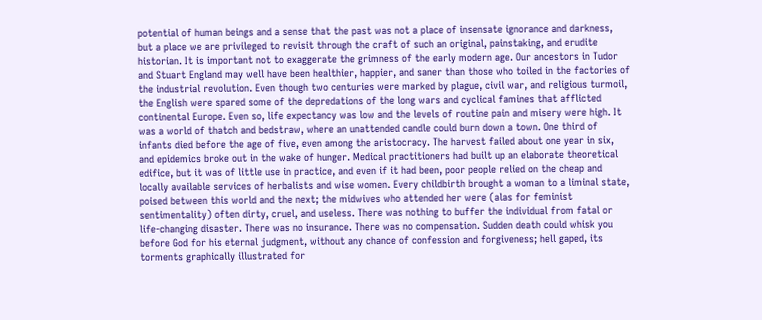potential of human beings and a sense that the past was not a place of insensate ignorance and darkness, but a place we are privileged to revisit through the craft of such an original, painstaking, and erudite historian. It is important not to exaggerate the grimness of the early modern age. Our ancestors in Tudor and Stuart England may well have been healthier, happier, and saner than those who toiled in the factories of the industrial revolution. Even though two centuries were marked by plague, civil war, and religious turmoil, the English were spared some of the depredations of the long wars and cyclical famines that afflicted continental Europe. Even so, life expectancy was low and the levels of routine pain and misery were high. It was a world of thatch and bedstraw, where an unattended candle could burn down a town. One third of infants died before the age of five, even among the aristocracy. The harvest failed about one year in six, and epidemics broke out in the wake of hunger. Medical practitioners had built up an elaborate theoretical edifice, but it was of little use in practice, and even if it had been, poor people relied on the cheap and locally available services of herbalists and wise women. Every childbirth brought a woman to a liminal state, poised between this world and the next; the midwives who attended her were (alas for feminist sentimentality) often dirty, cruel, and useless. There was nothing to buffer the individual from fatal or life-changing disaster. There was no insurance. There was no compensation. Sudden death could whisk you before God for his eternal judgment, without any chance of confession and forgiveness; hell gaped, its torments graphically illustrated for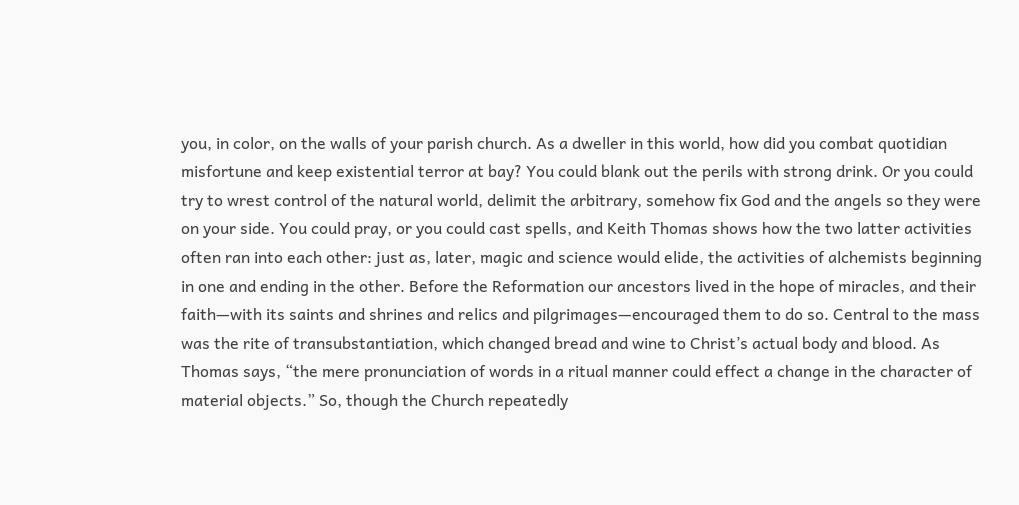you, in color, on the walls of your parish church. As a dweller in this world, how did you combat quotidian misfortune and keep existential terror at bay? You could blank out the perils with strong drink. Or you could try to wrest control of the natural world, delimit the arbitrary, somehow fix God and the angels so they were on your side. You could pray, or you could cast spells, and Keith Thomas shows how the two latter activities often ran into each other: just as, later, magic and science would elide, the activities of alchemists beginning in one and ending in the other. Before the Reformation our ancestors lived in the hope of miracles, and their faith—with its saints and shrines and relics and pilgrimages—encouraged them to do so. Central to the mass was the rite of transubstantiation, which changed bread and wine to Christ’s actual body and blood. As Thomas says, “the mere pronunciation of words in a ritual manner could effect a change in the character of material objects.” So, though the Church repeatedly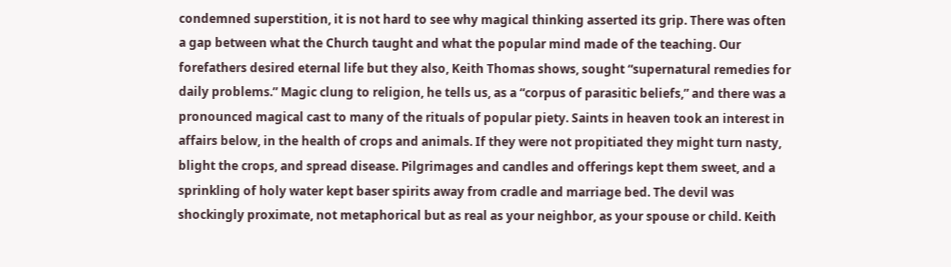condemned superstition, it is not hard to see why magical thinking asserted its grip. There was often a gap between what the Church taught and what the popular mind made of the teaching. Our forefathers desired eternal life but they also, Keith Thomas shows, sought “supernatural remedies for daily problems.” Magic clung to religion, he tells us, as a “corpus of parasitic beliefs,” and there was a pronounced magical cast to many of the rituals of popular piety. Saints in heaven took an interest in affairs below, in the health of crops and animals. If they were not propitiated they might turn nasty, blight the crops, and spread disease. Pilgrimages and candles and offerings kept them sweet, and a sprinkling of holy water kept baser spirits away from cradle and marriage bed. The devil was shockingly proximate, not metaphorical but as real as your neighbor, as your spouse or child. Keith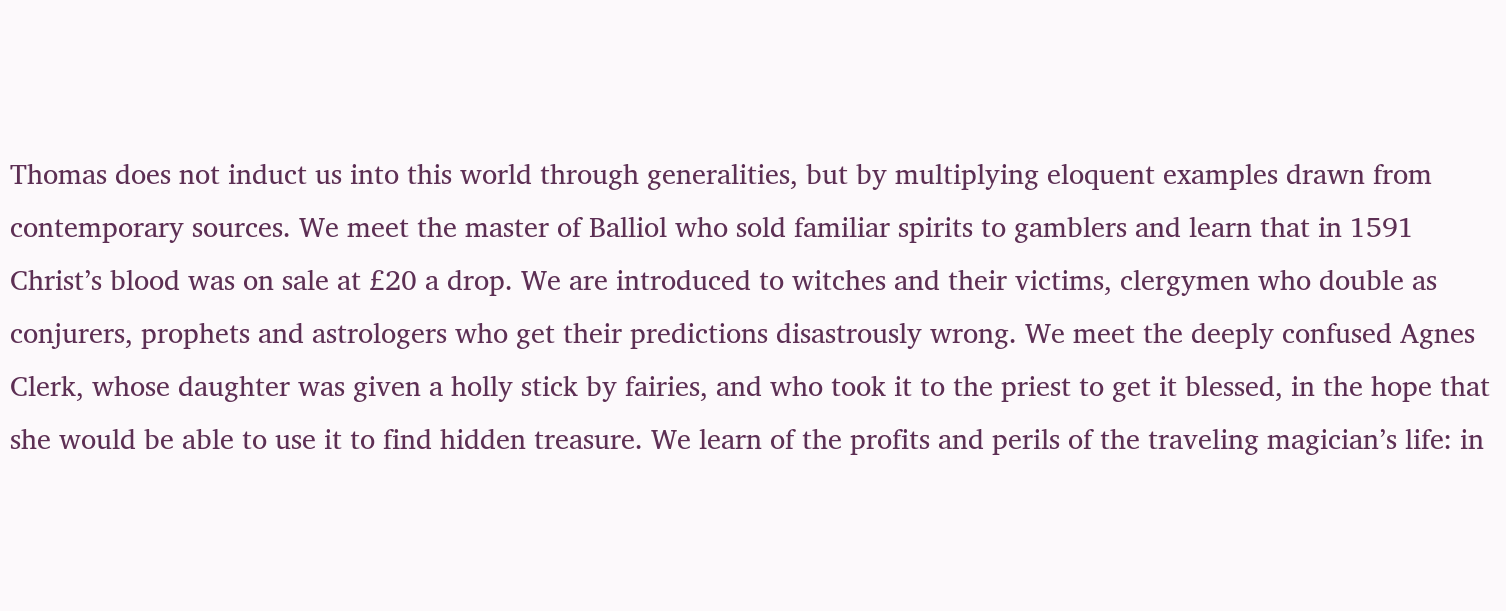Thomas does not induct us into this world through generalities, but by multiplying eloquent examples drawn from contemporary sources. We meet the master of Balliol who sold familiar spirits to gamblers and learn that in 1591 Christ’s blood was on sale at £20 a drop. We are introduced to witches and their victims, clergymen who double as conjurers, prophets and astrologers who get their predictions disastrously wrong. We meet the deeply confused Agnes Clerk, whose daughter was given a holly stick by fairies, and who took it to the priest to get it blessed, in the hope that she would be able to use it to find hidden treasure. We learn of the profits and perils of the traveling magician’s life: in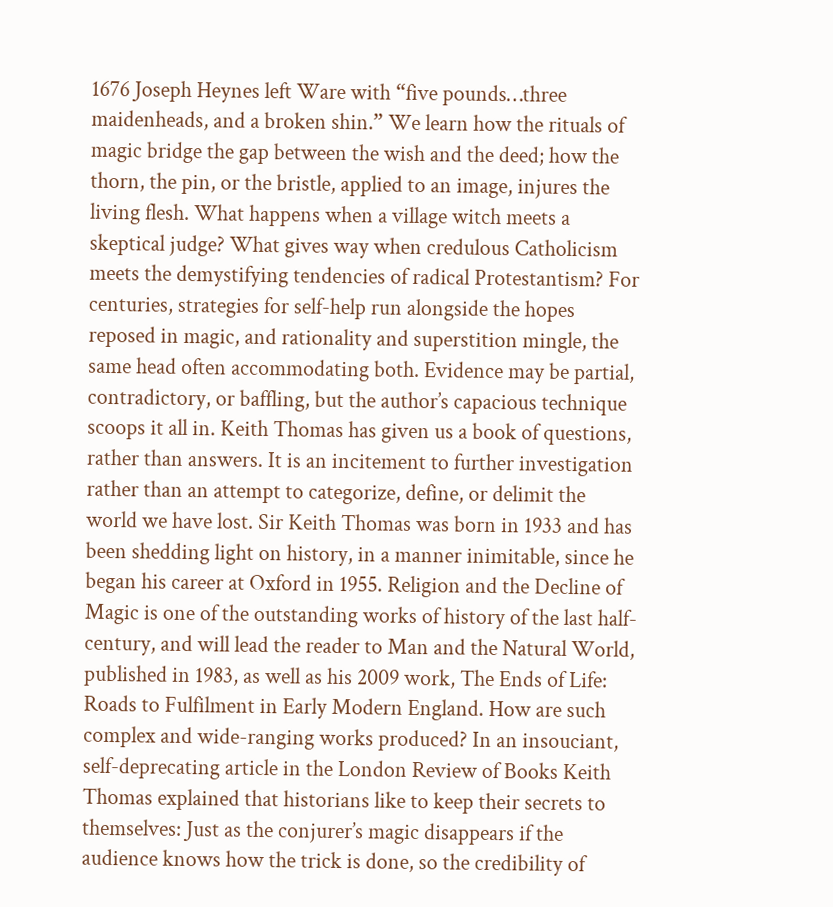1676 Joseph Heynes left Ware with “five pounds…three maidenheads, and a broken shin.” We learn how the rituals of magic bridge the gap between the wish and the deed; how the thorn, the pin, or the bristle, applied to an image, injures the living flesh. What happens when a village witch meets a skeptical judge? What gives way when credulous Catholicism meets the demystifying tendencies of radical Protestantism? For centuries, strategies for self-help run alongside the hopes reposed in magic, and rationality and superstition mingle, the same head often accommodating both. Evidence may be partial, contradictory, or baffling, but the author’s capacious technique scoops it all in. Keith Thomas has given us a book of questions, rather than answers. It is an incitement to further investigation rather than an attempt to categorize, define, or delimit the world we have lost. Sir Keith Thomas was born in 1933 and has been shedding light on history, in a manner inimitable, since he began his career at Oxford in 1955. Religion and the Decline of Magic is one of the outstanding works of history of the last half-century, and will lead the reader to Man and the Natural World, published in 1983, as well as his 2009 work, The Ends of Life: Roads to Fulfilment in Early Modern England. How are such complex and wide-ranging works produced? In an insouciant, self-deprecating article in the London Review of Books Keith Thomas explained that historians like to keep their secrets to themselves: Just as the conjurer’s magic disappears if the audience knows how the trick is done, so the credibility of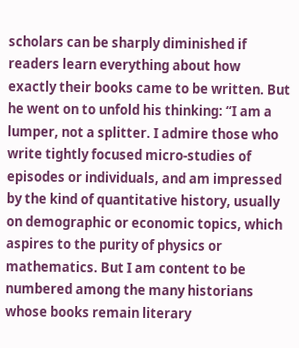scholars can be sharply diminished if readers learn everything about how exactly their books came to be written. But he went on to unfold his thinking: “I am a lumper, not a splitter. I admire those who write tightly focused micro-studies of episodes or individuals, and am impressed by the kind of quantitative history, usually on demographic or economic topics, which aspires to the purity of physics or mathematics. But I am content to be numbered among the many historians whose books remain literary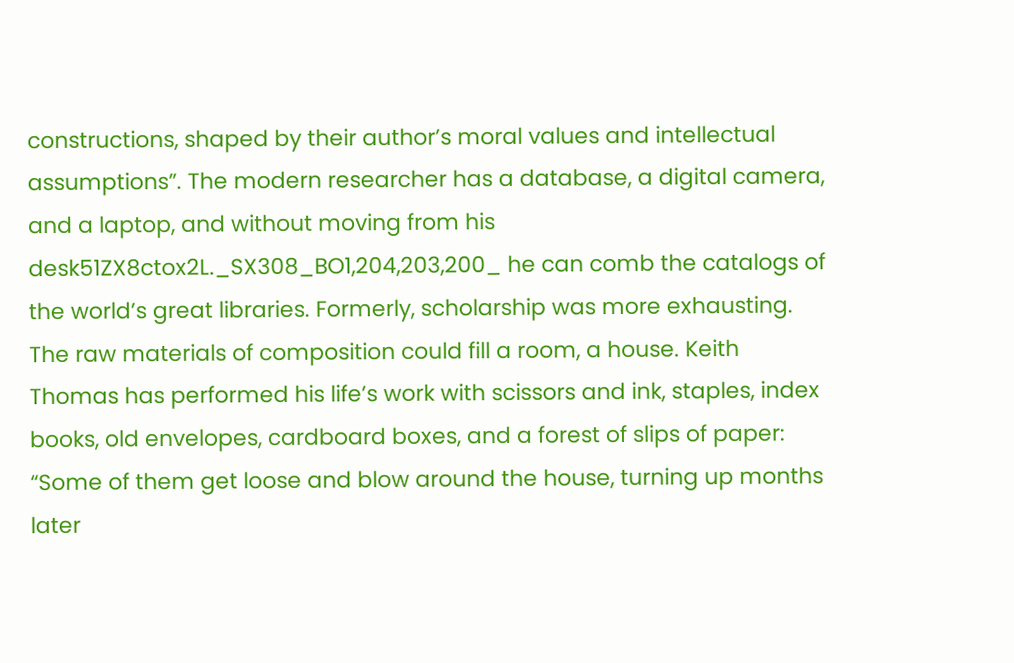constructions, shaped by their author’s moral values and intellectual assumptions”. The modern researcher has a database, a digital camera, and a laptop, and without moving from his desk51ZX8ctox2L._SX308_BO1,204,203,200_ he can comb the catalogs of the world’s great libraries. Formerly, scholarship was more exhausting. The raw materials of composition could fill a room, a house. Keith Thomas has performed his life’s work with scissors and ink, staples, index books, old envelopes, cardboard boxes, and a forest of slips of paper: “Some of them get loose and blow around the house, turning up months later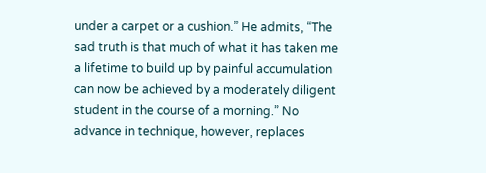under a carpet or a cushion.” He admits, “The sad truth is that much of what it has taken me a lifetime to build up by painful accumulation can now be achieved by a moderately diligent student in the course of a morning.” No advance in technique, however, replaces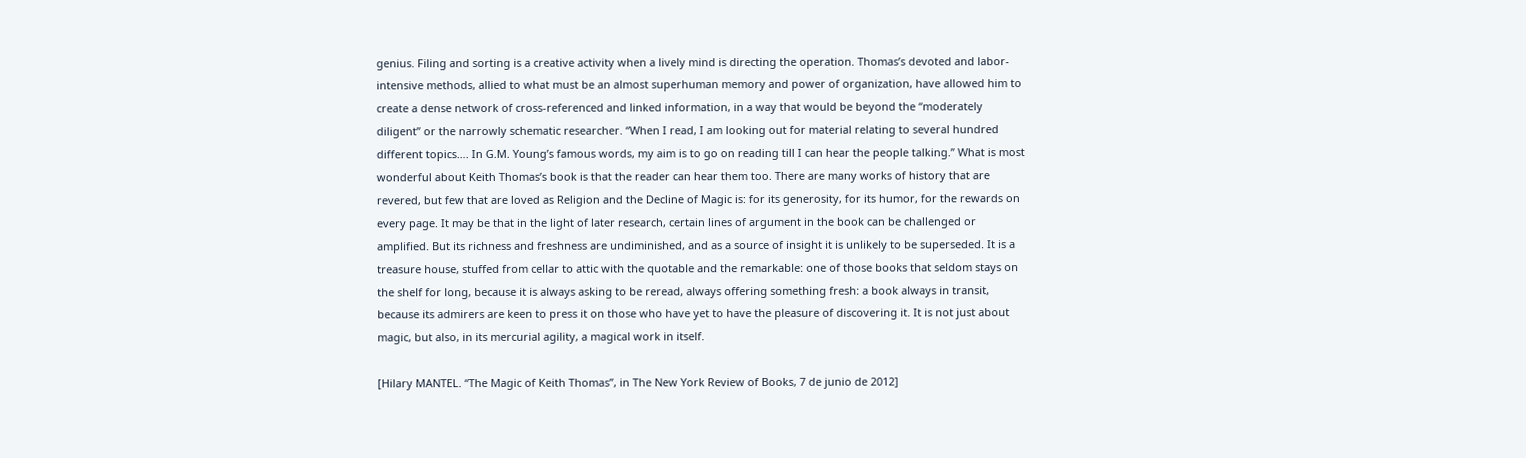genius. Filing and sorting is a creative activity when a lively mind is directing the operation. Thomas’s devoted and labor-intensive methods, allied to what must be an almost superhuman memory and power of organization, have allowed him to create a dense network of cross-referenced and linked information, in a way that would be beyond the “moderately diligent” or the narrowly schematic researcher. “When I read, I am looking out for material relating to several hundred different topics…. In G.M. Young’s famous words, my aim is to go on reading till I can hear the people talking.” What is most wonderful about Keith Thomas’s book is that the reader can hear them too. There are many works of history that are revered, but few that are loved as Religion and the Decline of Magic is: for its generosity, for its humor, for the rewards on every page. It may be that in the light of later research, certain lines of argument in the book can be challenged or amplified. But its richness and freshness are undiminished, and as a source of insight it is unlikely to be superseded. It is a treasure house, stuffed from cellar to attic with the quotable and the remarkable: one of those books that seldom stays on the shelf for long, because it is always asking to be reread, always offering something fresh: a book always in transit, because its admirers are keen to press it on those who have yet to have the pleasure of discovering it. It is not just about magic, but also, in its mercurial agility, a magical work in itself.

[Hilary MANTEL. “The Magic of Keith Thomas”, in The New York Review of Books, 7 de junio de 2012]